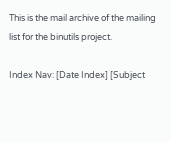This is the mail archive of the mailing list for the binutils project.

Index Nav: [Date Index] [Subject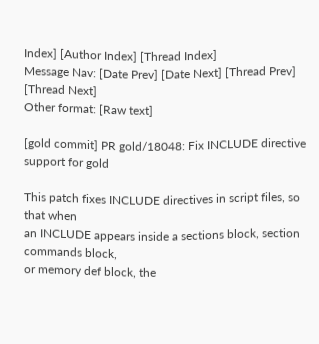Index] [Author Index] [Thread Index]
Message Nav: [Date Prev] [Date Next] [Thread Prev] [Thread Next]
Other format: [Raw text]

[gold commit] PR gold/18048: Fix INCLUDE directive support for gold

This patch fixes INCLUDE directives in script files, so that when
an INCLUDE appears inside a sections block, section commands block,
or memory def block, the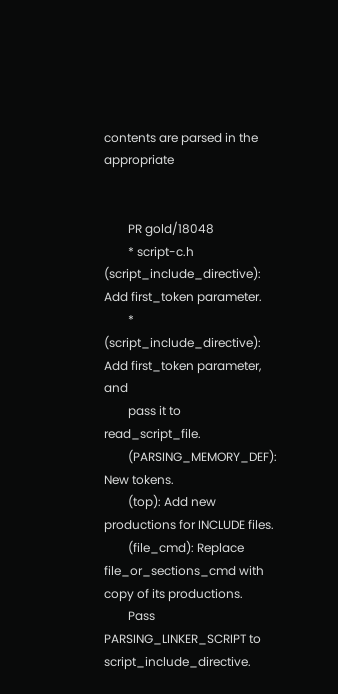contents are parsed in the appropriate


        PR gold/18048
        * script-c.h (script_include_directive): Add first_token parameter.
        * (script_include_directive): Add first_token parameter, and
        pass it to read_script_file.
        (PARSING_MEMORY_DEF): New tokens.
        (top): Add new productions for INCLUDE files.
        (file_cmd): Replace file_or_sections_cmd with copy of its productions.
        Pass PARSING_LINKER_SCRIPT to script_include_directive.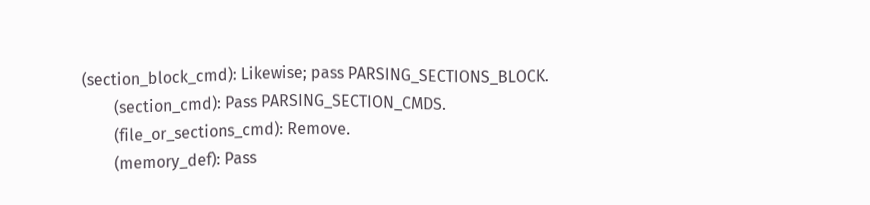(section_block_cmd): Likewise; pass PARSING_SECTIONS_BLOCK.
        (section_cmd): Pass PARSING_SECTION_CMDS.
        (file_or_sections_cmd): Remove.
        (memory_def): Pass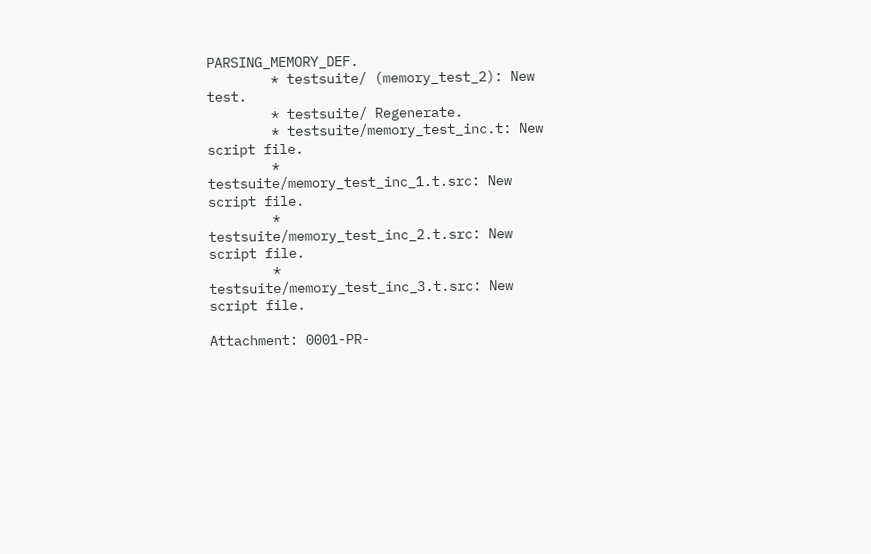PARSING_MEMORY_DEF.
        * testsuite/ (memory_test_2): New test.
        * testsuite/ Regenerate.
        * testsuite/memory_test_inc.t: New script file.
        * testsuite/memory_test_inc_1.t.src: New script file.
        * testsuite/memory_test_inc_2.t.src: New script file.
        * testsuite/memory_test_inc_3.t.src: New script file.

Attachment: 0001-PR-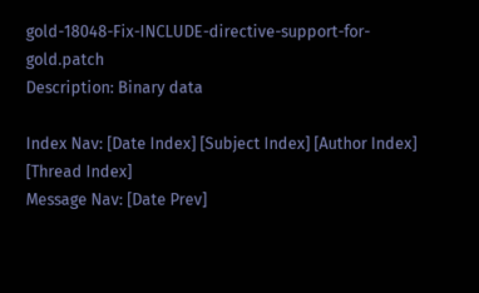gold-18048-Fix-INCLUDE-directive-support-for-gold.patch
Description: Binary data

Index Nav: [Date Index] [Subject Index] [Author Index] [Thread Index]
Message Nav: [Date Prev]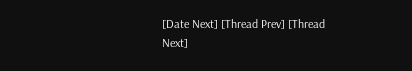[Date Next] [Thread Prev] [Thread Next]